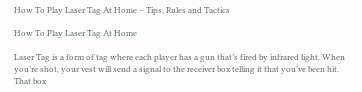How To Play Laser Tag At Home – Tips, Rules and Tactics

How To Play Laser Tag At Home

Laser Tag is a form of tag where each player has a gun that’s fired by infrared light. When you’re shot, your vest will send a signal to the receiver box telling it that you’ve been hit. That box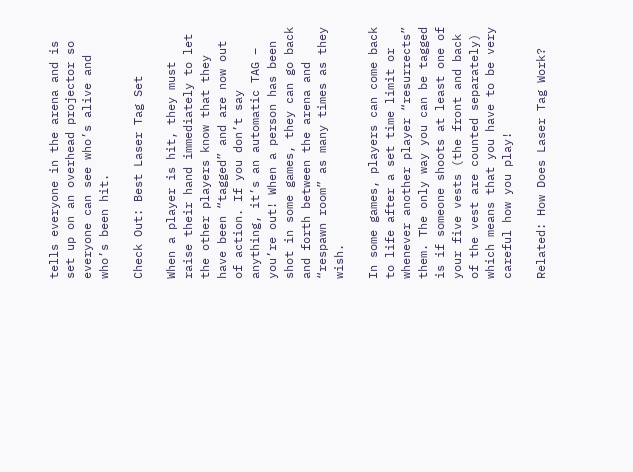tells everyone in the arena and is set up on an overhead projector so everyone can see who’s alive and who’s been hit.

Check Out: Best Laser Tag Set

When a player is hit, they must raise their hand immediately to let the other players know that they have been “tagged” and are now out of action. If you don’t say anything, it’s an automatic TAG – you’re out! When a person has been shot in some games, they can go back and forth between the arena and “respawn room” as many times as they wish.

In some games, players can come back to life after a set time limit or whenever another player “resurrects” them. The only way you can be tagged is if someone shoots at least one of your five vests (the front and back of the vest are counted separately) which means that you have to be very careful how you play!

Related: How Does Laser Tag Work?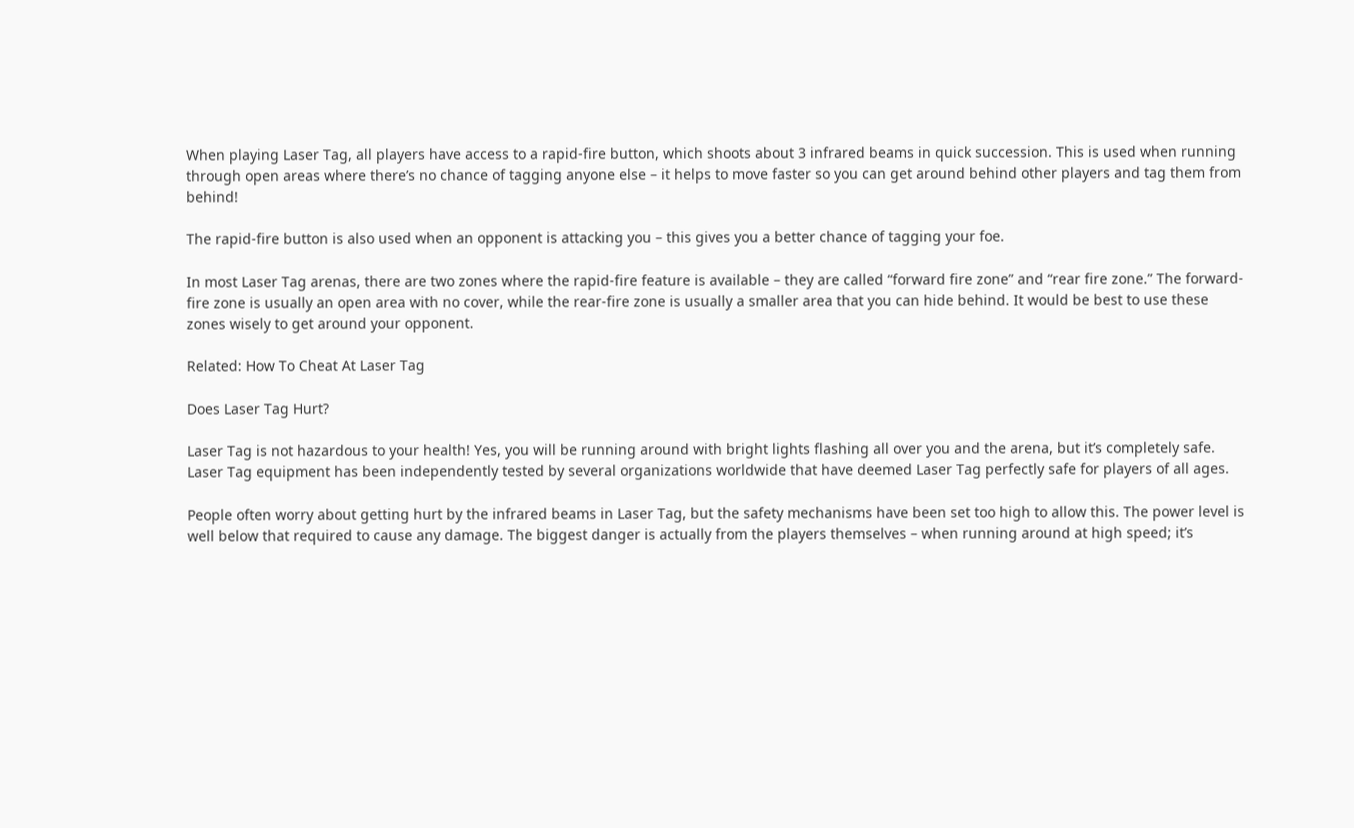When playing Laser Tag, all players have access to a rapid-fire button, which shoots about 3 infrared beams in quick succession. This is used when running through open areas where there’s no chance of tagging anyone else – it helps to move faster so you can get around behind other players and tag them from behind!

The rapid-fire button is also used when an opponent is attacking you – this gives you a better chance of tagging your foe.

In most Laser Tag arenas, there are two zones where the rapid-fire feature is available – they are called “forward fire zone” and “rear fire zone.” The forward-fire zone is usually an open area with no cover, while the rear-fire zone is usually a smaller area that you can hide behind. It would be best to use these zones wisely to get around your opponent.

Related: How To Cheat At Laser Tag

Does Laser Tag Hurt?

Laser Tag is not hazardous to your health! Yes, you will be running around with bright lights flashing all over you and the arena, but it’s completely safe. Laser Tag equipment has been independently tested by several organizations worldwide that have deemed Laser Tag perfectly safe for players of all ages.

People often worry about getting hurt by the infrared beams in Laser Tag, but the safety mechanisms have been set too high to allow this. The power level is well below that required to cause any damage. The biggest danger is actually from the players themselves – when running around at high speed; it’s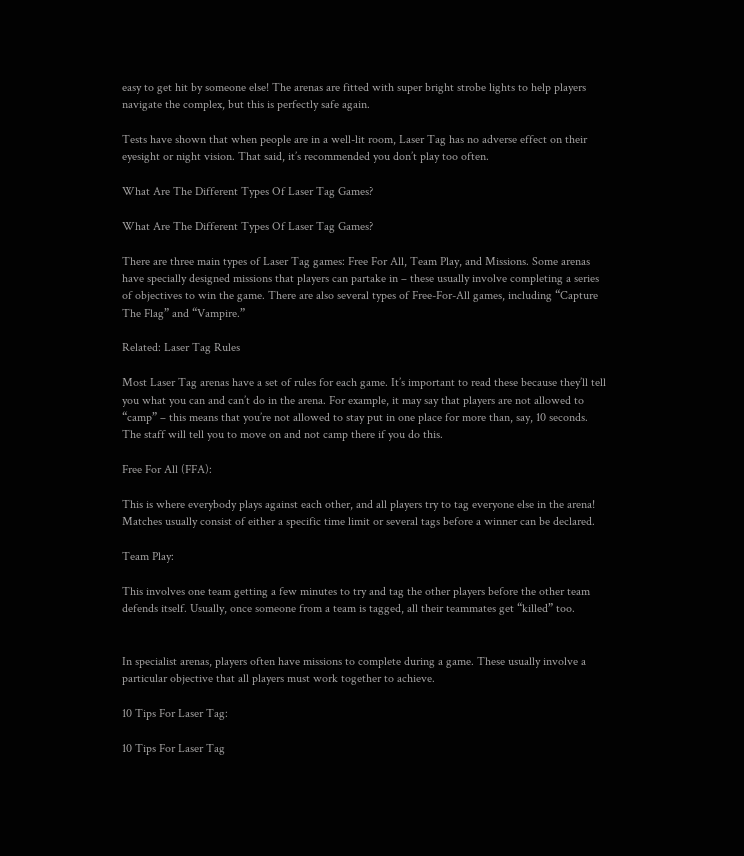easy to get hit by someone else! The arenas are fitted with super bright strobe lights to help players navigate the complex, but this is perfectly safe again.

Tests have shown that when people are in a well-lit room, Laser Tag has no adverse effect on their eyesight or night vision. That said, it’s recommended you don’t play too often.

What Are The Different Types Of Laser Tag Games?

What Are The Different Types Of Laser Tag Games?

There are three main types of Laser Tag games: Free For All, Team Play, and Missions. Some arenas have specially designed missions that players can partake in – these usually involve completing a series of objectives to win the game. There are also several types of Free-For-All games, including “Capture The Flag” and “Vampire.”

Related: Laser Tag Rules

Most Laser Tag arenas have a set of rules for each game. It’s important to read these because they’ll tell you what you can and can’t do in the arena. For example, it may say that players are not allowed to “camp” – this means that you’re not allowed to stay put in one place for more than, say, 10 seconds. The staff will tell you to move on and not camp there if you do this.

Free For All (FFA):

This is where everybody plays against each other, and all players try to tag everyone else in the arena! Matches usually consist of either a specific time limit or several tags before a winner can be declared.

Team Play:

This involves one team getting a few minutes to try and tag the other players before the other team defends itself. Usually, once someone from a team is tagged, all their teammates get “killed” too.


In specialist arenas, players often have missions to complete during a game. These usually involve a particular objective that all players must work together to achieve.

10 Tips For Laser Tag:

10 Tips For Laser Tag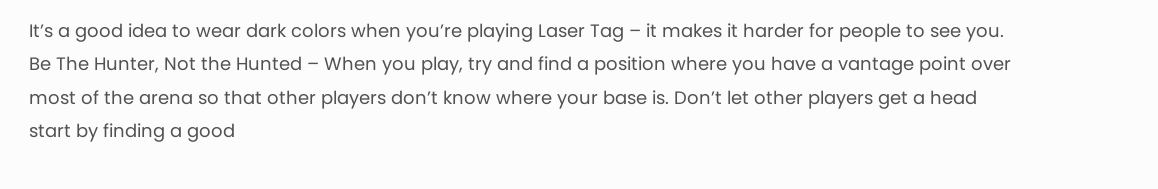It’s a good idea to wear dark colors when you’re playing Laser Tag – it makes it harder for people to see you. Be The Hunter, Not the Hunted – When you play, try and find a position where you have a vantage point over most of the arena so that other players don’t know where your base is. Don’t let other players get a head start by finding a good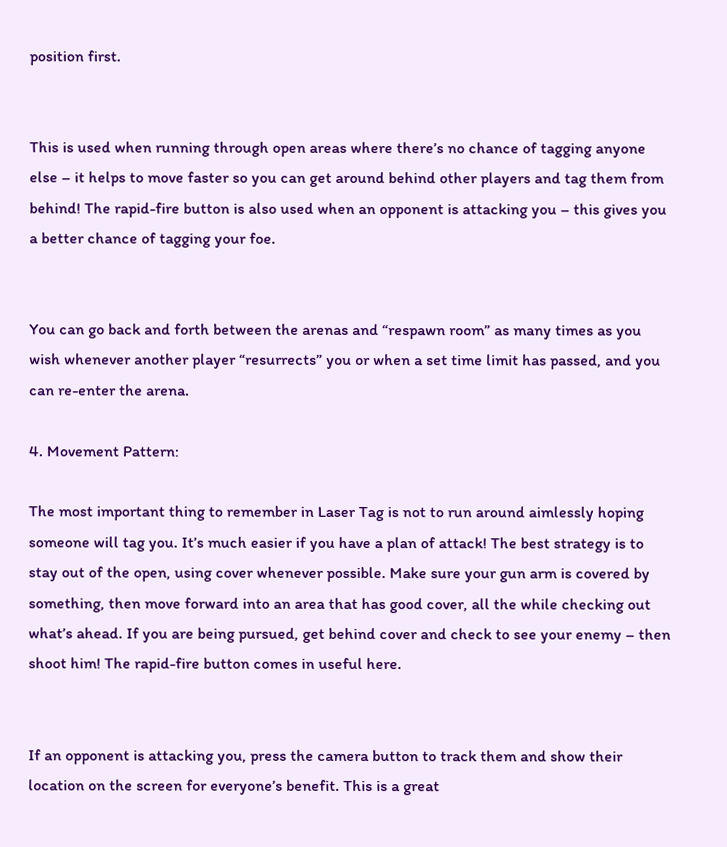position first.


This is used when running through open areas where there’s no chance of tagging anyone else – it helps to move faster so you can get around behind other players and tag them from behind! The rapid-fire button is also used when an opponent is attacking you – this gives you a better chance of tagging your foe.


You can go back and forth between the arenas and “respawn room” as many times as you wish whenever another player “resurrects” you or when a set time limit has passed, and you can re-enter the arena.

4. Movement Pattern:

The most important thing to remember in Laser Tag is not to run around aimlessly hoping someone will tag you. It’s much easier if you have a plan of attack! The best strategy is to stay out of the open, using cover whenever possible. Make sure your gun arm is covered by something, then move forward into an area that has good cover, all the while checking out what’s ahead. If you are being pursued, get behind cover and check to see your enemy – then shoot him! The rapid-fire button comes in useful here.


If an opponent is attacking you, press the camera button to track them and show their location on the screen for everyone’s benefit. This is a great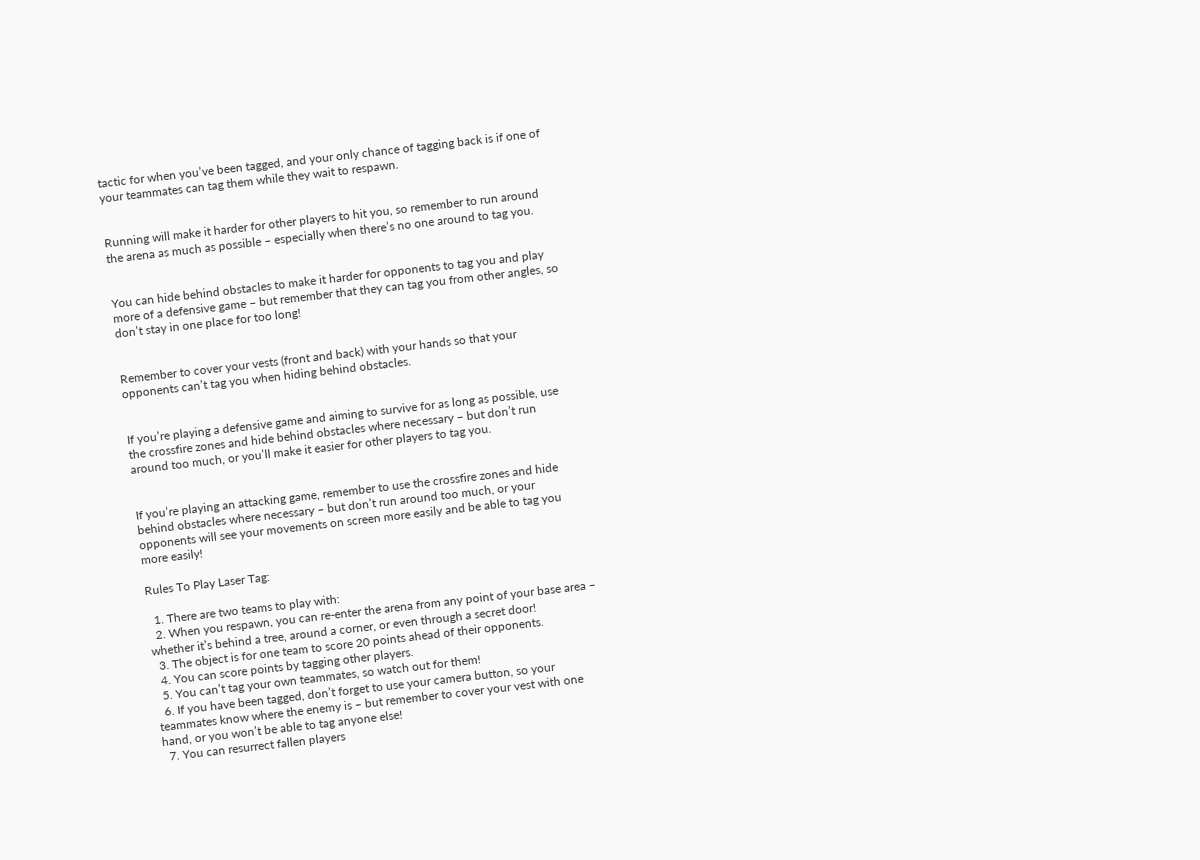tactic for when you’ve been tagged, and your only chance of tagging back is if one of your teammates can tag them while they wait to respawn.


Running will make it harder for other players to hit you, so remember to run around the arena as much as possible – especially when there’s no one around to tag you.


You can hide behind obstacles to make it harder for opponents to tag you and play more of a defensive game – but remember that they can tag you from other angles, so don’t stay in one place for too long!


Remember to cover your vests (front and back) with your hands so that your opponents can’t tag you when hiding behind obstacles.


If you’re playing a defensive game and aiming to survive for as long as possible, use the crossfire zones and hide behind obstacles where necessary – but don’t run around too much, or you’ll make it easier for other players to tag you.


If you’re playing an attacking game, remember to use the crossfire zones and hide behind obstacles where necessary – but don’t run around too much, or your opponents will see your movements on screen more easily and be able to tag you more easily!

Rules To Play Laser Tag:

  1. There are two teams to play with:
  2. When you respawn, you can re-enter the arena from any point of your base area – whether it’s behind a tree, around a corner, or even through a secret door!
  3. The object is for one team to score 20 points ahead of their opponents.
  4. You can score points by tagging other players.
  5. You can’t tag your own teammates, so watch out for them!
  6. If you have been tagged, don’t forget to use your camera button, so your teammates know where the enemy is – but remember to cover your vest with one hand, or you won’t be able to tag anyone else!
  7. You can resurrect fallen players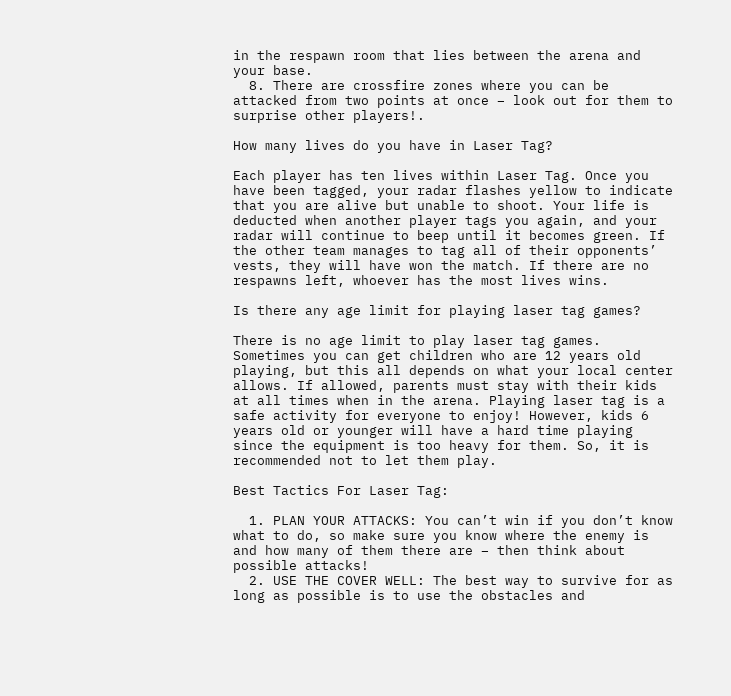in the respawn room that lies between the arena and your base.
  8. There are crossfire zones where you can be attacked from two points at once – look out for them to surprise other players!.

How many lives do you have in Laser Tag?

Each player has ten lives within Laser Tag. Once you have been tagged, your radar flashes yellow to indicate that you are alive but unable to shoot. Your life is deducted when another player tags you again, and your radar will continue to beep until it becomes green. If the other team manages to tag all of their opponents’ vests, they will have won the match. If there are no respawns left, whoever has the most lives wins.

Is there any age limit for playing laser tag games?

There is no age limit to play laser tag games. Sometimes you can get children who are 12 years old playing, but this all depends on what your local center allows. If allowed, parents must stay with their kids at all times when in the arena. Playing laser tag is a safe activity for everyone to enjoy! However, kids 6 years old or younger will have a hard time playing since the equipment is too heavy for them. So, it is recommended not to let them play.

Best Tactics For Laser Tag:

  1. PLAN YOUR ATTACKS: You can’t win if you don’t know what to do, so make sure you know where the enemy is and how many of them there are – then think about possible attacks!
  2. USE THE COVER WELL: The best way to survive for as long as possible is to use the obstacles and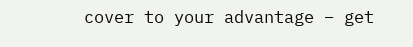cover to your advantage – get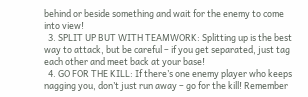behind or beside something and wait for the enemy to come into view!
  3. SPLIT UP BUT WITH TEAMWORK: Splitting up is the best way to attack, but be careful – if you get separated, just tag each other and meet back at your base!
  4. GO FOR THE KILL: If there’s one enemy player who keeps nagging you, don’t just run away – go for the kill! Remember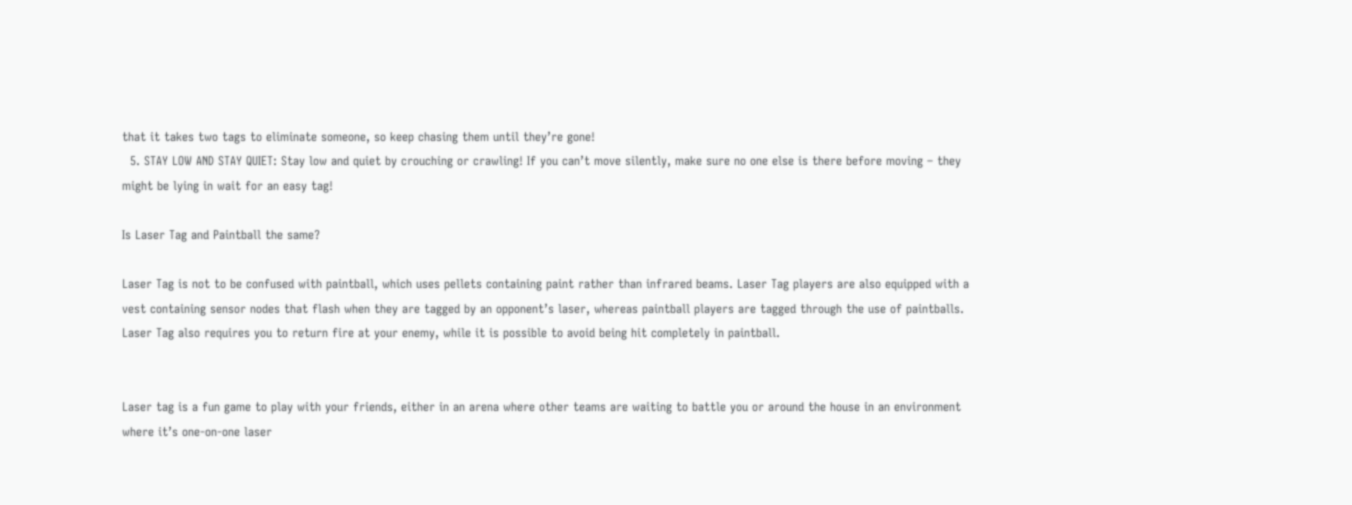that it takes two tags to eliminate someone, so keep chasing them until they’re gone!
  5. STAY LOW AND STAY QUIET: Stay low and quiet by crouching or crawling! If you can’t move silently, make sure no one else is there before moving – they might be lying in wait for an easy tag!

Is Laser Tag and Paintball the same?

Laser Tag is not to be confused with paintball, which uses pellets containing paint rather than infrared beams. Laser Tag players are also equipped with a vest containing sensor nodes that flash when they are tagged by an opponent’s laser, whereas paintball players are tagged through the use of paintballs. Laser Tag also requires you to return fire at your enemy, while it is possible to avoid being hit completely in paintball.


Laser tag is a fun game to play with your friends, either in an arena where other teams are waiting to battle you or around the house in an environment where it’s one-on-one laser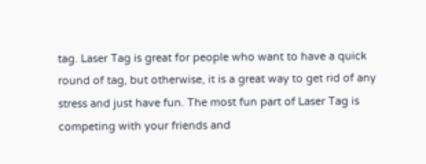tag. Laser Tag is great for people who want to have a quick round of tag, but otherwise, it is a great way to get rid of any stress and just have fun. The most fun part of Laser Tag is competing with your friends and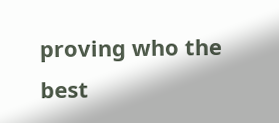proving who the best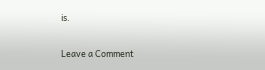is.

Leave a Comment